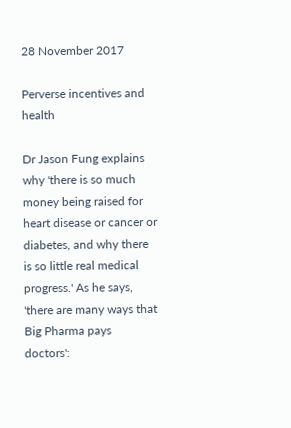28 November 2017

Perverse incentives and health

Dr Jason Fung explains why 'there is so much money being raised for heart disease or cancer or diabetes, and why there is so little real medical progress.' As he says, 'there are many ways that Big Pharma pays doctors':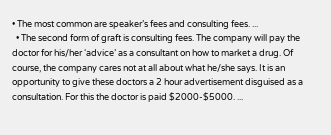• The most common are speaker’s fees and consulting fees. ...
  • The second form of graft is consulting fees. The company will pay the doctor for his/her ‘advice’ as a consultant on how to market a drug. Of course, the company cares not at all about what he/she says. It is an opportunity to give these doctors a 2 hour advertisement disguised as a consultation. For this the doctor is paid $2000-$5000. ...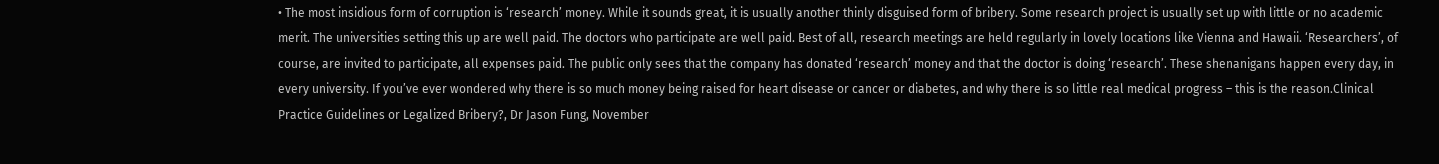• The most insidious form of corruption is ‘research’ money. While it sounds great, it is usually another thinly disguised form of bribery. Some research project is usually set up with little or no academic merit. The universities setting this up are well paid. The doctors who participate are well paid. Best of all, research meetings are held regularly in lovely locations like Vienna and Hawaii. ‘Researchers’, of course, are invited to participate, all expenses paid. The public only sees that the company has donated ‘research’ money and that the doctor is doing ‘research’. These shenanigans happen every day, in every university. If you’ve ever wondered why there is so much money being raised for heart disease or cancer or diabetes, and why there is so little real medical progress – this is the reason.Clinical Practice Guidelines or Legalized Bribery?, Dr Jason Fung, November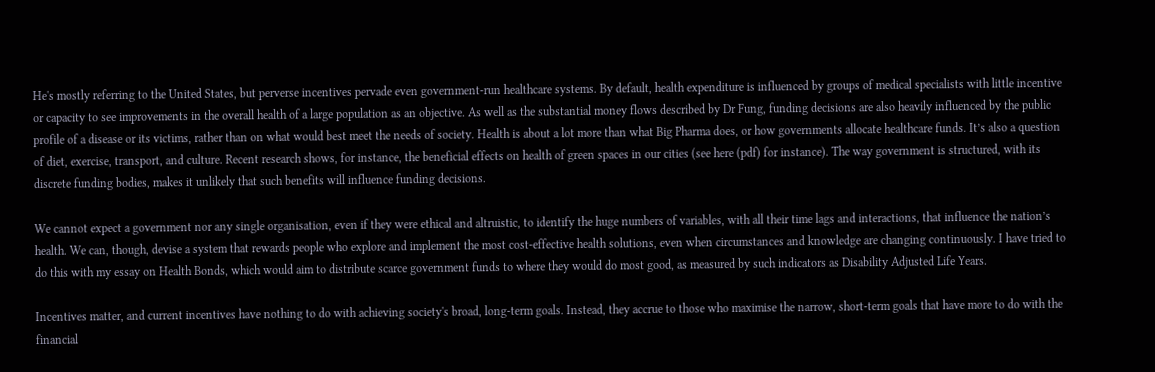He's mostly referring to the United States, but perverse incentives pervade even government-run healthcare systems. By default, health expenditure is influenced by groups of medical specialists with little incentive or capacity to see improvements in the overall health of a large population as an objective. As well as the substantial money flows described by Dr Fung, funding decisions are also heavily influenced by the public profile of a disease or its victims, rather than on what would best meet the needs of society. Health is about a lot more than what Big Pharma does, or how governments allocate healthcare funds. It’s also a question of diet, exercise, transport, and culture. Recent research shows, for instance, the beneficial effects on health of green spaces in our cities (see here (pdf) for instance). The way government is structured, with its discrete funding bodies, makes it unlikely that such benefits will influence funding decisions.

We cannot expect a government nor any single organisation, even if they were ethical and altruistic, to identify the huge numbers of variables, with all their time lags and interactions, that influence the nation’s health. We can, though, devise a system that rewards people who explore and implement the most cost-effective health solutions, even when circumstances and knowledge are changing continuously. I have tried to do this with my essay on Health Bonds, which would aim to distribute scarce government funds to where they would do most good, as measured by such indicators as Disability Adjusted Life Years.

Incentives matter, and current incentives have nothing to do with achieving society's broad, long-term goals. Instead, they accrue to those who maximise the narrow, short-term goals that have more to do with the financial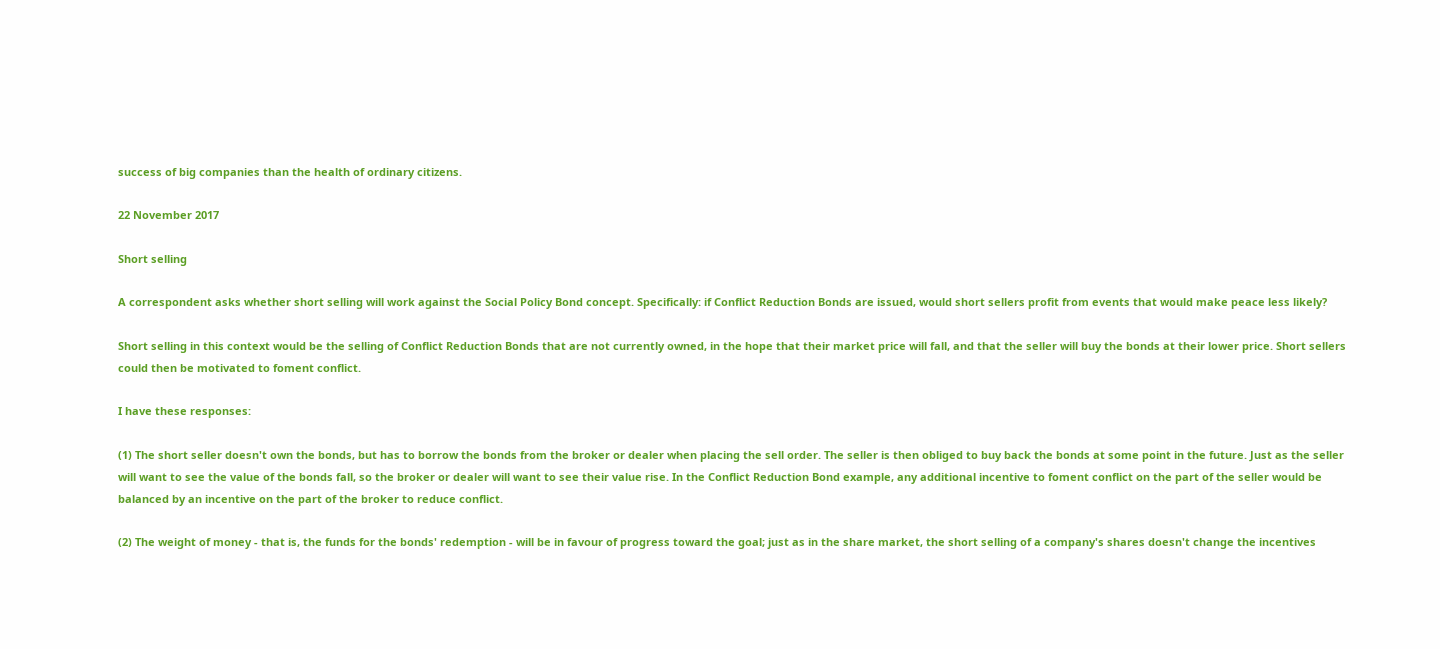success of big companies than the health of ordinary citizens.

22 November 2017

Short selling

A correspondent asks whether short selling will work against the Social Policy Bond concept. Specifically: if Conflict Reduction Bonds are issued, would short sellers profit from events that would make peace less likely?

Short selling in this context would be the selling of Conflict Reduction Bonds that are not currently owned, in the hope that their market price will fall, and that the seller will buy the bonds at their lower price. Short sellers could then be motivated to foment conflict.

I have these responses:

(1) The short seller doesn't own the bonds, but has to borrow the bonds from the broker or dealer when placing the sell order. The seller is then obliged to buy back the bonds at some point in the future. Just as the seller will want to see the value of the bonds fall, so the broker or dealer will want to see their value rise. In the Conflict Reduction Bond example, any additional incentive to foment conflict on the part of the seller would be balanced by an incentive on the part of the broker to reduce conflict.

(2) The weight of money - that is, the funds for the bonds' redemption - will be in favour of progress toward the goal; just as in the share market, the short selling of a company's shares doesn't change the incentives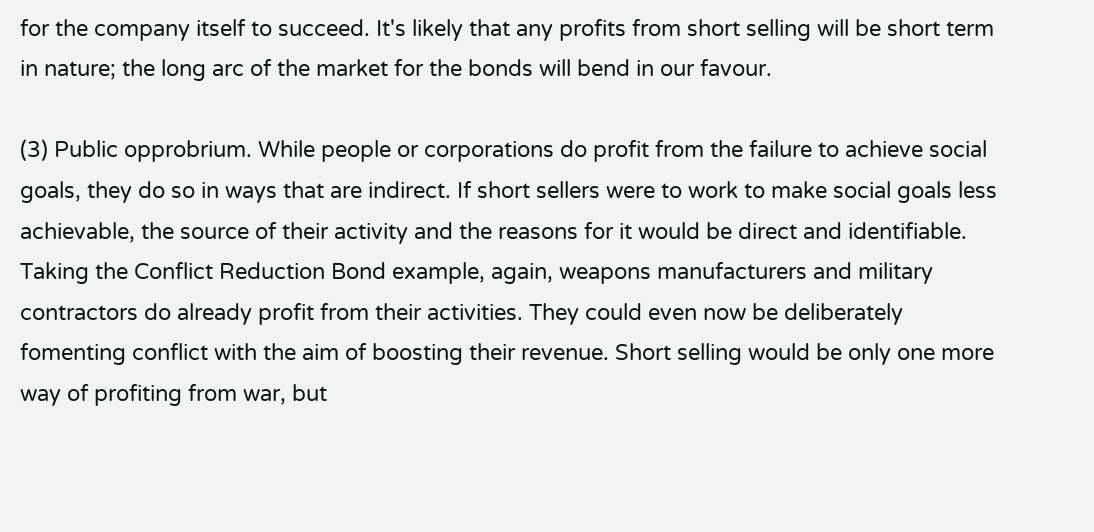for the company itself to succeed. It's likely that any profits from short selling will be short term in nature; the long arc of the market for the bonds will bend in our favour.

(3) Public opprobrium. While people or corporations do profit from the failure to achieve social goals, they do so in ways that are indirect. If short sellers were to work to make social goals less achievable, the source of their activity and the reasons for it would be direct and identifiable. Taking the Conflict Reduction Bond example, again, weapons manufacturers and military contractors do already profit from their activities. They could even now be deliberately fomenting conflict with the aim of boosting their revenue. Short selling would be only one more way of profiting from war, but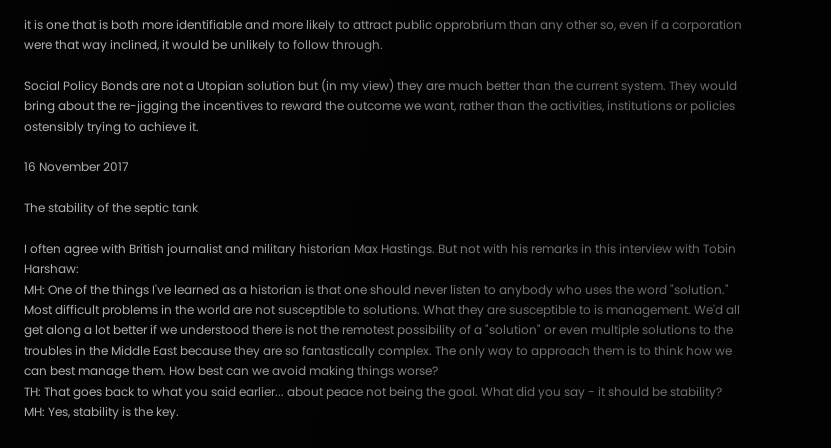it is one that is both more identifiable and more likely to attract public opprobrium than any other so, even if a corporation were that way inclined, it would be unlikely to follow through.

Social Policy Bonds are not a Utopian solution but (in my view) they are much better than the current system. They would bring about the re-jigging the incentives to reward the outcome we want, rather than the activities, institutions or policies ostensibly trying to achieve it.

16 November 2017

The stability of the septic tank

I often agree with British journalist and military historian Max Hastings. But not with his remarks in this interview with Tobin Harshaw:
MH: One of the things I've learned as a historian is that one should never listen to anybody who uses the word "solution." Most difficult problems in the world are not susceptible to solutions. What they are susceptible to is management. We'd all get along a lot better if we understood there is not the remotest possibility of a "solution" or even multiple solutions to the troubles in the Middle East because they are so fantastically complex. The only way to approach them is to think how we can best manage them. How best can we avoid making things worse?
TH: That goes back to what you said earlier... about peace not being the goal. What did you say - it should be stability?
MH: Yes, stability is the key.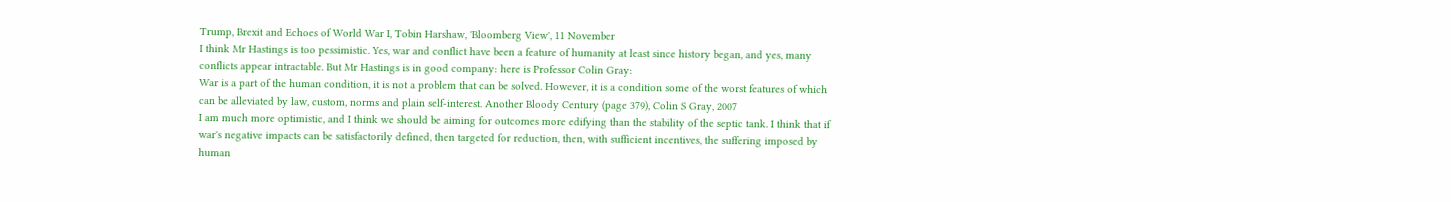Trump, Brexit and Echoes of World War I, Tobin Harshaw, 'Bloomberg View', 11 November
I think Mr Hastings is too pessimistic. Yes, war and conflict have been a feature of humanity at least since history began, and yes, many conflicts appear intractable. But Mr Hastings is in good company: here is Professor Colin Gray:
War is a part of the human condition, it is not a problem that can be solved. However, it is a condition some of the worst features of which can be alleviated by law, custom, norms and plain self-interest. Another Bloody Century (page 379), Colin S Gray, 2007
I am much more optimistic, and I think we should be aiming for outcomes more edifying than the stability of the septic tank. I think that if war's negative impacts can be satisfactorily defined, then targeted for reduction, then, with sufficient incentives, the suffering imposed by human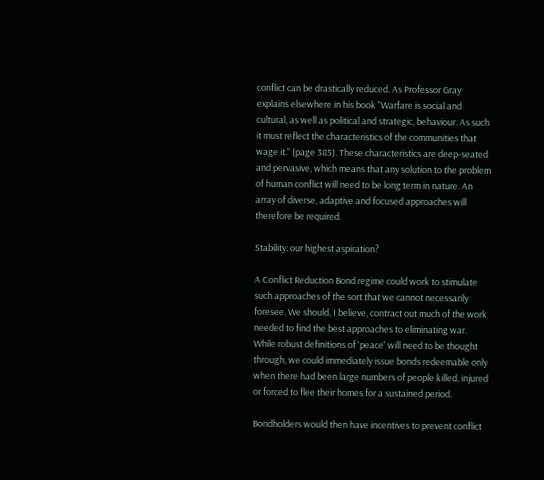conflict can be drastically reduced. As Professor Gray explains elsewhere in his book "Warfare is social and cultural, as well as political and strategic, behaviour. As such it must reflect the characteristics of the communities that wage it." (page 385). These characteristics are deep-seated and pervasive, which means that any solution to the problem of human conflict will need to be long term in nature. An array of diverse, adaptive and focused approaches will therefore be required.

Stability: our highest aspiration?

A Conflict Reduction Bond regime could work to stimulate such approaches of the sort that we cannot necessarily foresee. We should, I believe, contract out much of the work needed to find the best approaches to eliminating war. While robust definitions of 'peace' will need to be thought through, we could immediately issue bonds redeemable only when there had been large numbers of people killed, injured or forced to flee their homes for a sustained period.

Bondholders would then have incentives to prevent conflict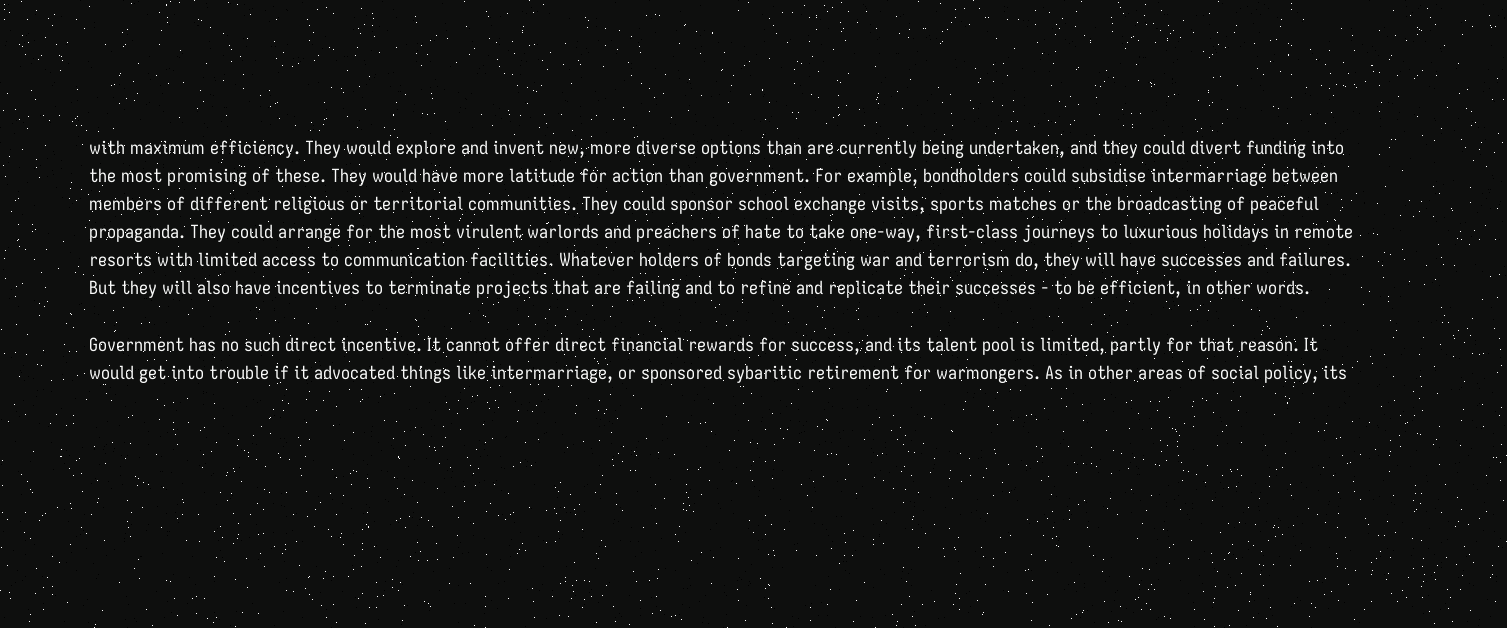with maximum efficiency. They would explore and invent new, more diverse options than are currently being undertaken, and they could divert funding into the most promising of these. They would have more latitude for action than government. For example, bondholders could subsidise intermarriage between members of different religious or territorial communities. They could sponsor school exchange visits, sports matches or the broadcasting of peaceful propaganda. They could arrange for the most virulent warlords and preachers of hate to take one-way, first-class journeys to luxurious holidays in remote resorts with limited access to communication facilities. Whatever holders of bonds targeting war and terrorism do, they will have successes and failures. But they will also have incentives to terminate projects that are failing and to refine and replicate their successes - to be efficient, in other words.

Government has no such direct incentive. It cannot offer direct financial rewards for success, and its talent pool is limited, partly for that reason. It would get into trouble if it advocated things like intermarriage, or sponsored sybaritic retirement for warmongers. As in other areas of social policy, its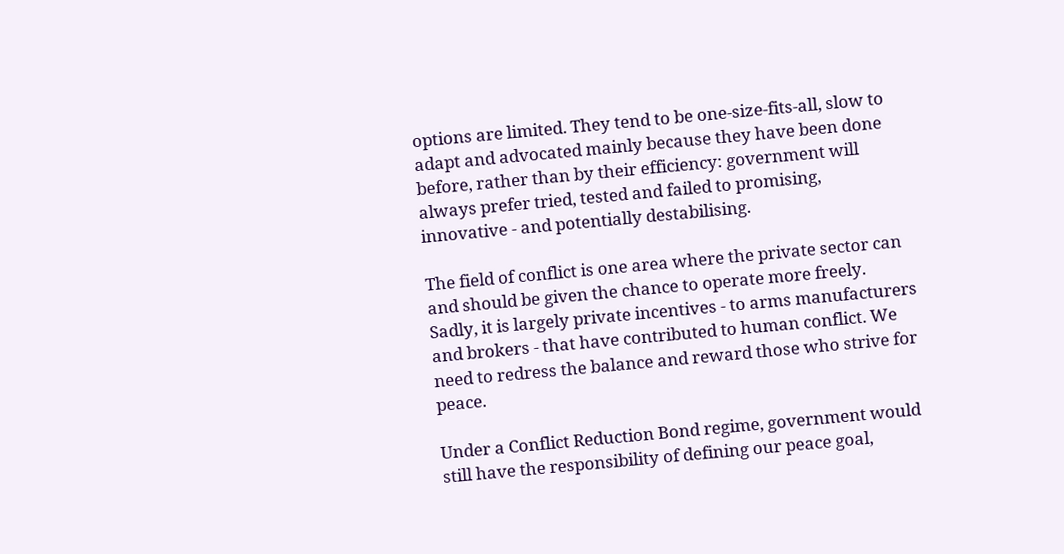options are limited. They tend to be one-size-fits-all, slow to adapt and advocated mainly because they have been done before, rather than by their efficiency: government will always prefer tried, tested and failed to promising, innovative - and potentially destabilising.

The field of conflict is one area where the private sector can and should be given the chance to operate more freely. Sadly, it is largely private incentives - to arms manufacturers and brokers - that have contributed to human conflict. We need to redress the balance and reward those who strive for peace.

Under a Conflict Reduction Bond regime, government would still have the responsibility of defining our peace goal,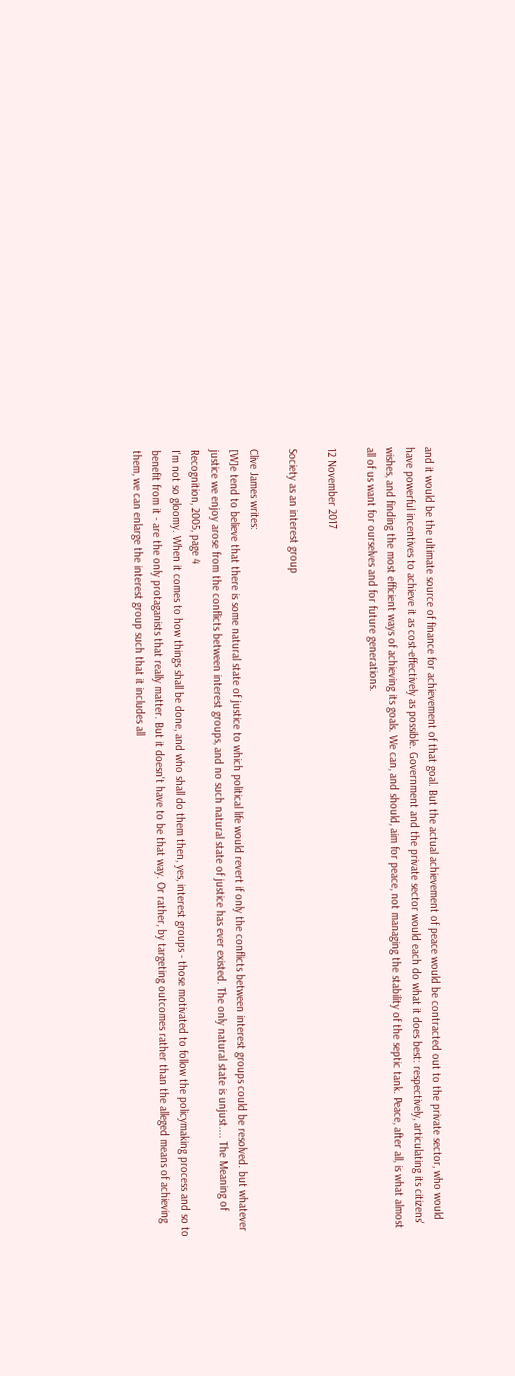and it would be the ultimate source of finance for achievement of that goal. But the actual achievement of peace would be contracted out to the private sector, who would have powerful incentives to achieve it as cost-effectively as possible. Government and the private sector would each do what it does best: respectively, articulating its citizens' wishes, and finding the most efficient ways of achieving its goals. We can, and should, aim for peace, not managing the stability of the septic tank. Peace, after all, is what almost all of us want for ourselves and for future generations.

12 November 2017

Society as an interest group

Clive James writes:
[W]e tend to believe that there is some natural state of justice to which political life would revert if only the conflicts between interest groups could be resolved. but whatever justice we enjoy arose from the conflicts between interest groups, and no such natural state of justice has ever existed. The only natural state is unjust.... The Meaning of Recognition, 2005, page 4
I'm not so gloomy. When it comes to how things shall be done, and who shall do them then, yes, interest groups - those motivated to follow the policymaking process and so to benefit from it - are the only protaganists that really matter. But it doesn't have to be that way. Or rather, by targeting outcomes rather than the alleged means of achieving them, we can enlarge the interest group such that it includes all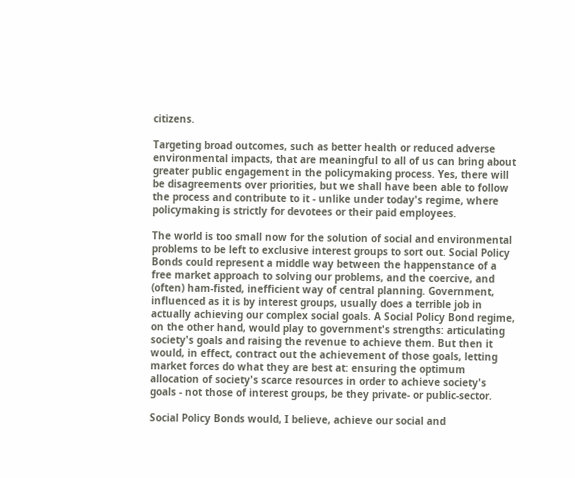citizens.

Targeting broad outcomes, such as better health or reduced adverse environmental impacts, that are meaningful to all of us can bring about greater public engagement in the policymaking process. Yes, there will be disagreements over priorities, but we shall have been able to follow the process and contribute to it - unlike under today's regime, where policymaking is strictly for devotees or their paid employees.

The world is too small now for the solution of social and environmental problems to be left to exclusive interest groups to sort out. Social Policy Bonds could represent a middle way between the happenstance of a free market approach to solving our problems, and the coercive, and (often) ham-fisted, inefficient way of central planning. Government, influenced as it is by interest groups, usually does a terrible job in actually achieving our complex social goals. A Social Policy Bond regime, on the other hand, would play to government's strengths: articulating society's goals and raising the revenue to achieve them. But then it would, in effect, contract out the achievement of those goals, letting market forces do what they are best at: ensuring the optimum allocation of society's scarce resources in order to achieve society's goals - not those of interest groups, be they private- or public-sector.

Social Policy Bonds would, I believe, achieve our social and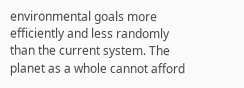environmental goals more efficiently and less randomly than the current system. The planet as a whole cannot afford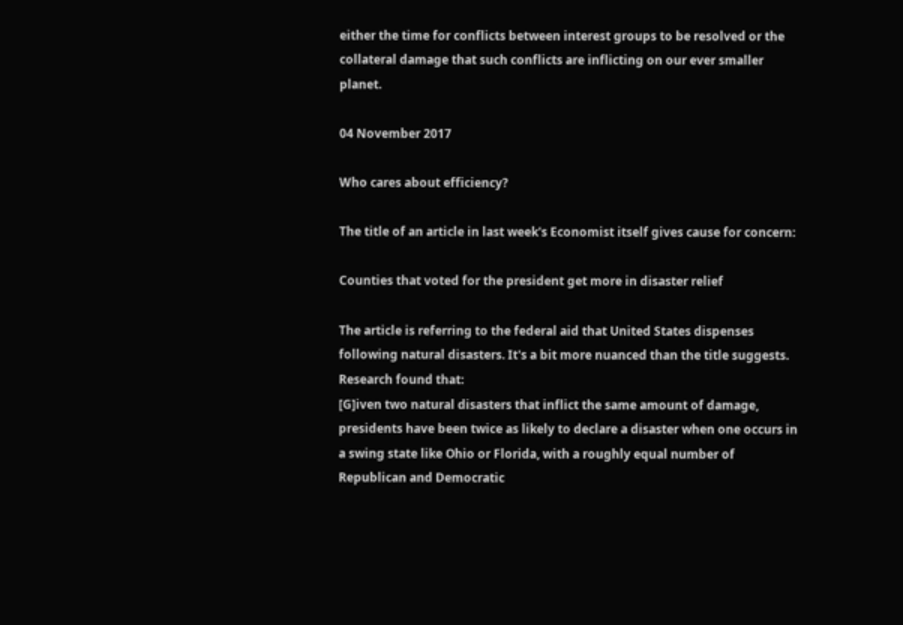either the time for conflicts between interest groups to be resolved or the collateral damage that such conflicts are inflicting on our ever smaller planet.

04 November 2017

Who cares about efficiency?

The title of an article in last week's Economist itself gives cause for concern:

Counties that voted for the president get more in disaster relief

The article is referring to the federal aid that United States dispenses following natural disasters. It's a bit more nuanced than the title suggests. Research found that:
[G]iven two natural disasters that inflict the same amount of damage, presidents have been twice as likely to declare a disaster when one occurs in a swing state like Ohio or Florida, with a roughly equal number of Republican and Democratic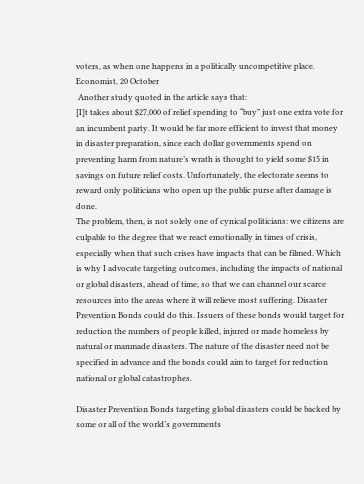voters, as when one happens in a politically uncompetitive place. Economist, 20 October
 Another study quoted in the article says that:
[I]t takes about $27,000 of relief spending to “buy” just one extra vote for an incumbent party. It would be far more efficient to invest that money in disaster preparation, since each dollar governments spend on preventing harm from nature’s wrath is thought to yield some $15 in savings on future relief costs. Unfortunately, the electorate seems to reward only politicians who open up the public purse after damage is done.
The problem, then, is not solely one of cynical politicians: we citizens are culpable to the degree that we react emotionally in times of crisis, especially when that such crises have impacts that can be filmed. Which is why I advocate targeting outcomes, including the impacts of national or global disasters, ahead of time, so that we can channel our scarce resources into the areas where it will relieve most suffering. Disaster Prevention Bonds could do this. Issuers of these bonds would target for reduction the numbers of people killed, injured or made homeless by natural or manmade disasters. The nature of the disaster need not be specified in advance and the bonds could aim to target for reduction national or global catastrophes.

Disaster Prevention Bonds targeting global disasters could be backed by some or all of the world’s governments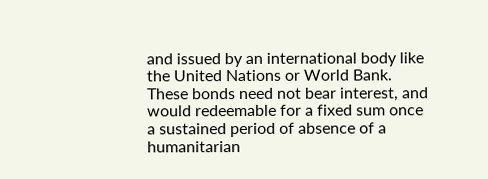and issued by an international body like the United Nations or World Bank. These bonds need not bear interest, and would redeemable for a fixed sum once a sustained period of absence of a humanitarian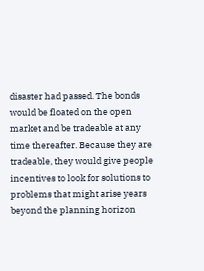disaster had passed. The bonds would be floated on the open market and be tradeable at any time thereafter. Because they are tradeable, they would give people incentives to look for solutions to problems that might arise years beyond the planning horizon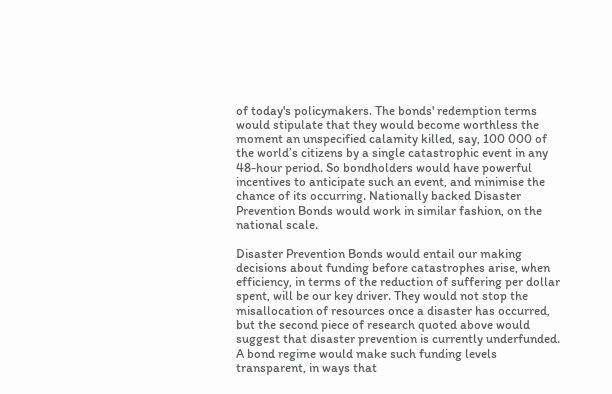of today's policymakers. The bonds' redemption terms would stipulate that they would become worthless the moment an unspecified calamity killed, say, 100 000 of the world’s citizens by a single catastrophic event in any 48-hour period. So bondholders would have powerful incentives to anticipate such an event, and minimise the chance of its occurring. Nationally backed Disaster Prevention Bonds would work in similar fashion, on the national scale.

Disaster Prevention Bonds would entail our making decisions about funding before catastrophes arise, when efficiency, in terms of the reduction of suffering per dollar spent, will be our key driver. They would not stop the misallocation of resources once a disaster has occurred, but the second piece of research quoted above would suggest that disaster prevention is currently underfunded. A bond regime would make such funding levels transparent, in ways that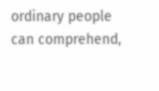ordinary people can comprehend,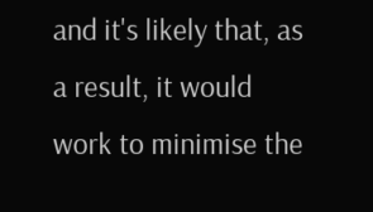and it's likely that, as a result, it would work to minimise the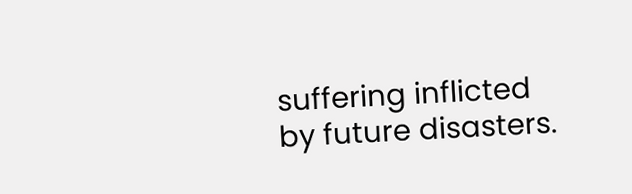suffering inflicted by future disasters.